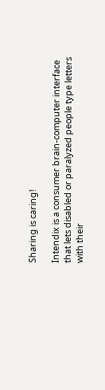Sharing is caring!

Intendix is a consumer brain-computer interface that lets disabled or paralyzed people type letters with their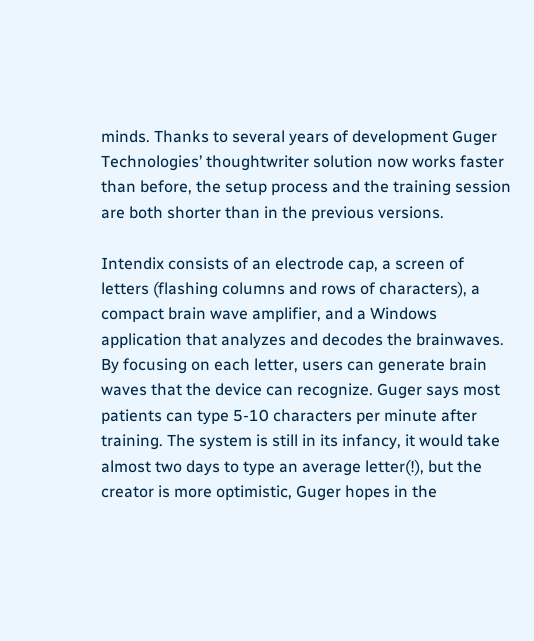minds. Thanks to several years of development Guger Technologies’ thoughtwriter solution now works faster than before, the setup process and the training session are both shorter than in the previous versions.

Intendix consists of an electrode cap, a screen of letters (flashing columns and rows of characters), a compact brain wave amplifier, and a Windows application that analyzes and decodes the brainwaves.
By focusing on each letter, users can generate brain waves that the device can recognize. Guger says most patients can type 5-10 characters per minute after training. The system is still in its infancy, it would take almost two days to type an average letter(!), but the creator is more optimistic, Guger hopes in the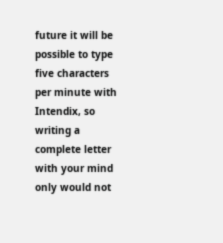future it will be possible to type five characters per minute with Intendix, so writing a complete letter with your mind only would not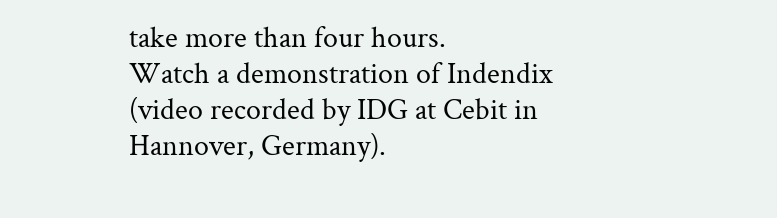take more than four hours.
Watch a demonstration of Indendix (video recorded by IDG at Cebit in Hannover, Germany).